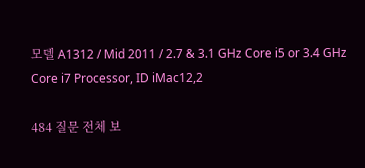모델 A1312 / Mid 2011 / 2.7 & 3.1 GHz Core i5 or 3.4 GHz Core i7 Processor, ID iMac12,2

484 질문 전체 보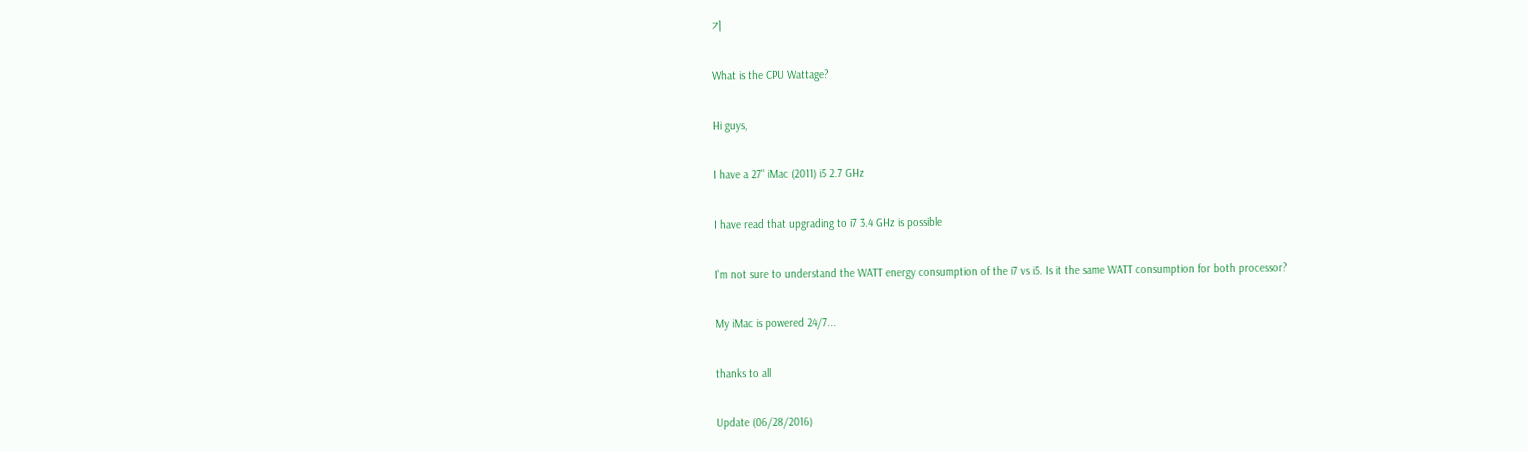기

What is the CPU Wattage?

Hi guys,

I have a 27" iMac (2011) i5 2.7 GHz

I have read that upgrading to i7 3.4 GHz is possible

I'm not sure to understand the WATT energy consumption of the i7 vs i5. Is it the same WATT consumption for both processor?

My iMac is powered 24/7...

thanks to all

Update (06/28/2016)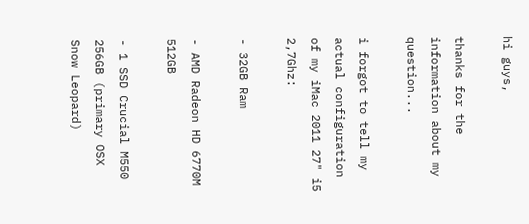hi guys,

thanks for the information about my question...

i forgot to tell my actual configuration of my iMac 2011 27" i5 2,7Ghz:

- 32GB Ram

- AMD Radeon HD 6770M 512GB

- 1 SSD Crucial M550 256GB (primary OSX Snow Leopard)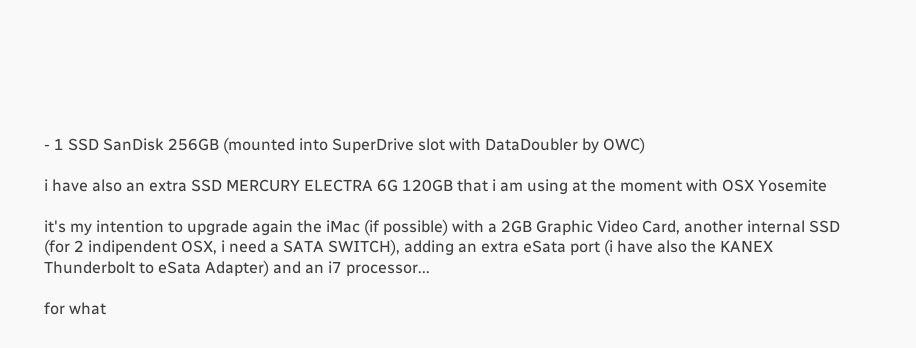- 1 SSD SanDisk 256GB (mounted into SuperDrive slot with DataDoubler by OWC)

i have also an extra SSD MERCURY ELECTRA 6G 120GB that i am using at the moment with OSX Yosemite

it's my intention to upgrade again the iMac (if possible) with a 2GB Graphic Video Card, another internal SSD (for 2 indipendent OSX, i need a SATA SWITCH), adding an extra eSata port (i have also the KANEX Thunderbolt to eSata Adapter) and an i7 processor...

for what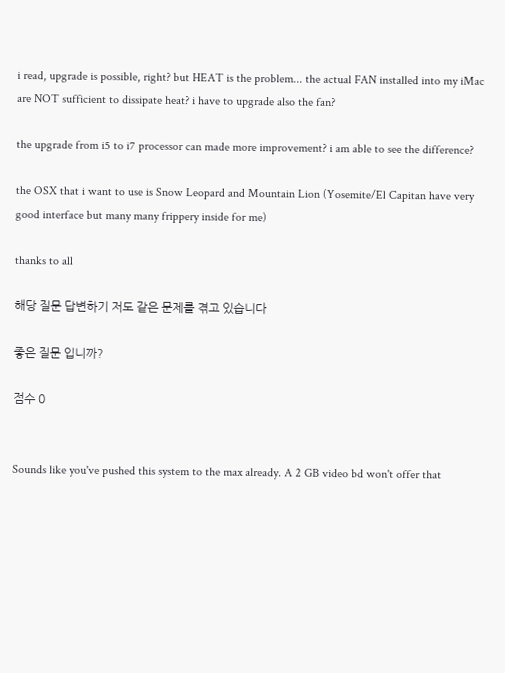i read, upgrade is possible, right? but HEAT is the problem... the actual FAN installed into my iMac are NOT sufficient to dissipate heat? i have to upgrade also the fan?

the upgrade from i5 to i7 processor can made more improvement? i am able to see the difference?

the OSX that i want to use is Snow Leopard and Mountain Lion (Yosemite/El Capitan have very good interface but many many frippery inside for me)

thanks to all

해당 질문 답변하기 저도 같은 문제를 겪고 있습니다

좋은 질문 입니까?

점수 0


Sounds like you've pushed this system to the max already. A 2 GB video bd won't offer that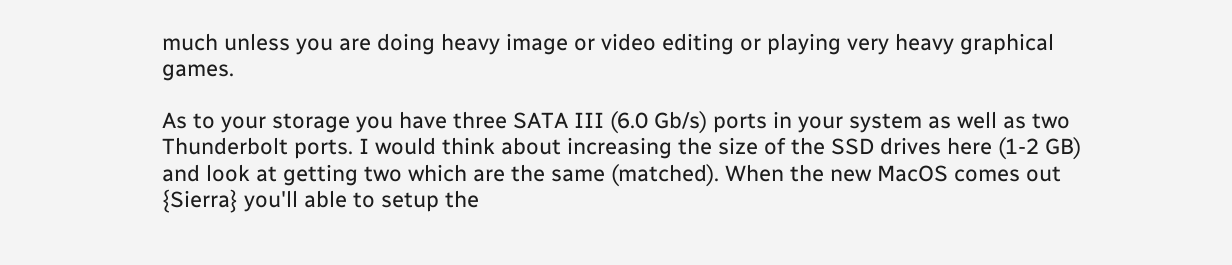much unless you are doing heavy image or video editing or playing very heavy graphical games.

As to your storage you have three SATA III (6.0 Gb/s) ports in your system as well as two Thunderbolt ports. I would think about increasing the size of the SSD drives here (1-2 GB) and look at getting two which are the same (matched). When the new MacOS comes out {Sierra} you'll able to setup the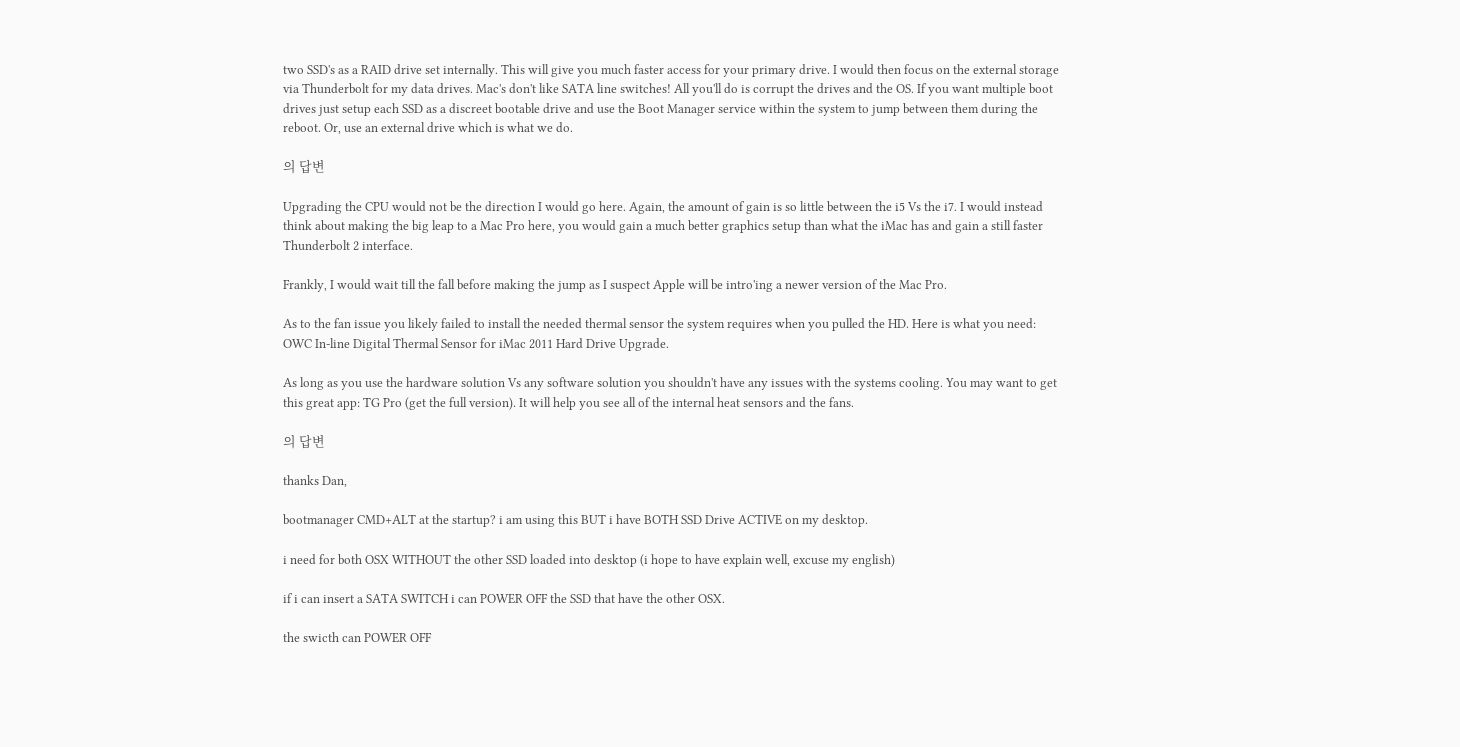two SSD's as a RAID drive set internally. This will give you much faster access for your primary drive. I would then focus on the external storage via Thunderbolt for my data drives. Mac's don't like SATA line switches! All you'll do is corrupt the drives and the OS. If you want multiple boot drives just setup each SSD as a discreet bootable drive and use the Boot Manager service within the system to jump between them during the reboot. Or, use an external drive which is what we do.

의 답변

Upgrading the CPU would not be the direction I would go here. Again, the amount of gain is so little between the i5 Vs the i7. I would instead think about making the big leap to a Mac Pro here, you would gain a much better graphics setup than what the iMac has and gain a still faster Thunderbolt 2 interface.

Frankly, I would wait till the fall before making the jump as I suspect Apple will be intro'ing a newer version of the Mac Pro.

As to the fan issue you likely failed to install the needed thermal sensor the system requires when you pulled the HD. Here is what you need: OWC In-line Digital Thermal Sensor for iMac 2011 Hard Drive Upgrade.

As long as you use the hardware solution Vs any software solution you shouldn't have any issues with the systems cooling. You may want to get this great app: TG Pro (get the full version). It will help you see all of the internal heat sensors and the fans.

의 답변

thanks Dan,

bootmanager CMD+ALT at the startup? i am using this BUT i have BOTH SSD Drive ACTIVE on my desktop.

i need for both OSX WITHOUT the other SSD loaded into desktop (i hope to have explain well, excuse my english)

if i can insert a SATA SWITCH i can POWER OFF the SSD that have the other OSX.

the swicth can POWER OFF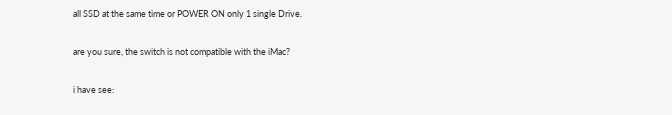all SSD at the same time or POWER ON only 1 single Drive.

are you sure, the switch is not compatible with the iMac?

i have see: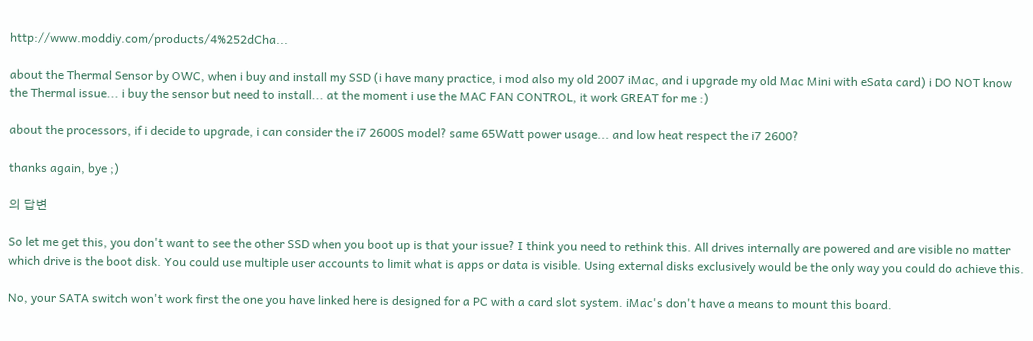http://www.moddiy.com/products/4%252dCha...

about the Thermal Sensor by OWC, when i buy and install my SSD (i have many practice, i mod also my old 2007 iMac, and i upgrade my old Mac Mini with eSata card) i DO NOT know the Thermal issue... i buy the sensor but need to install... at the moment i use the MAC FAN CONTROL, it work GREAT for me :)

about the processors, if i decide to upgrade, i can consider the i7 2600S model? same 65Watt power usage... and low heat respect the i7 2600?

thanks again, bye ;)

의 답변

So let me get this, you don't want to see the other SSD when you boot up is that your issue? I think you need to rethink this. All drives internally are powered and are visible no matter which drive is the boot disk. You could use multiple user accounts to limit what is apps or data is visible. Using external disks exclusively would be the only way you could do achieve this.

No, your SATA switch won't work first the one you have linked here is designed for a PC with a card slot system. iMac's don't have a means to mount this board.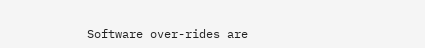Software over-rides are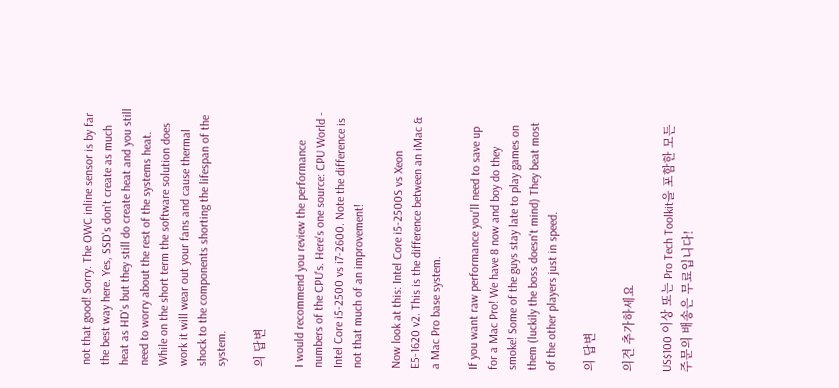not that good! Sorry. The OWC inline sensor is by far the best way here. Yes, SSD's don't create as much heat as HD's but they still do create heat and you still need to worry about the rest of the systems heat. While on the short term the software solution does work it will wear out your fans and cause thermal shock to the components shorting the lifespan of the system.

의 답변

I would recommend you review the performance numbers of the CPU's. Here's one source: CPU World - Intel Core i5-2500 vs i7-2600. Note the difference is not that much of an improvement!

Now look at this: Intel Core i5-2500S vs Xeon E5-1620 v2. This is the difference between an iMac & a Mac Pro base system.

If you want raw performance you'll need to save up for a Mac Pro! We have 8 now and boy do they smoke! Some of the guys stay late to play games on them (luckily the boss doesn't mind) They beat most of the other players just in speed.

의 답변

의견 추가하세요

US$100 이상 또는 Pro Tech Toolkit을 포함한 모든 주문의 배송은 무료입니다!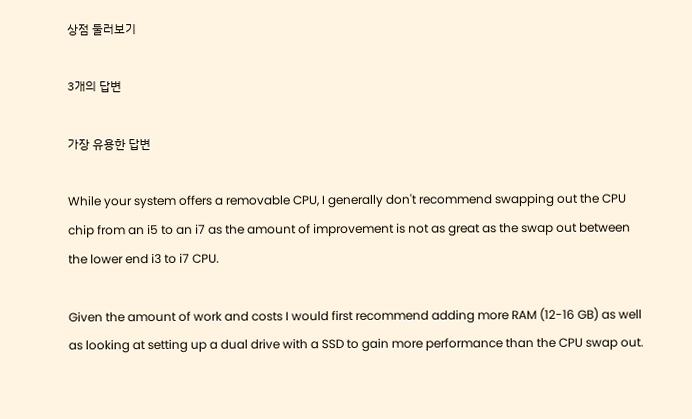상점 둘러보기

3개의 답변

가장 유용한 답변

While your system offers a removable CPU, I generally don't recommend swapping out the CPU chip from an i5 to an i7 as the amount of improvement is not as great as the swap out between the lower end i3 to i7 CPU.

Given the amount of work and costs I would first recommend adding more RAM (12-16 GB) as well as looking at setting up a dual drive with a SSD to gain more performance than the CPU swap out.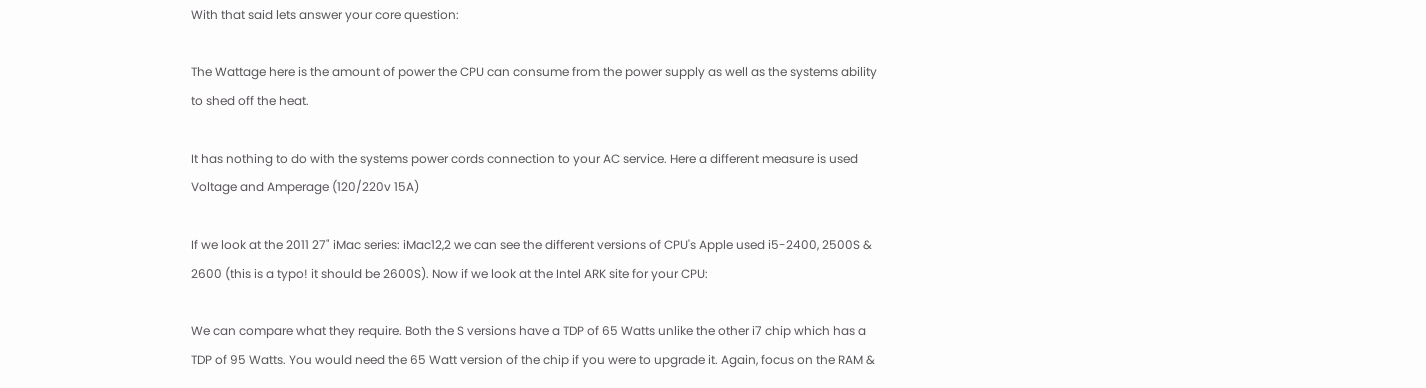With that said lets answer your core question:

The Wattage here is the amount of power the CPU can consume from the power supply as well as the systems ability to shed off the heat.

It has nothing to do with the systems power cords connection to your AC service. Here a different measure is used Voltage and Amperage (120/220v 15A)

If we look at the 2011 27" iMac series: iMac12,2 we can see the different versions of CPU's Apple used i5-2400, 2500S & 2600 (this is a typo! it should be 2600S). Now if we look at the Intel ARK site for your CPU:

We can compare what they require. Both the S versions have a TDP of 65 Watts unlike the other i7 chip which has a TDP of 95 Watts. You would need the 65 Watt version of the chip if you were to upgrade it. Again, focus on the RAM &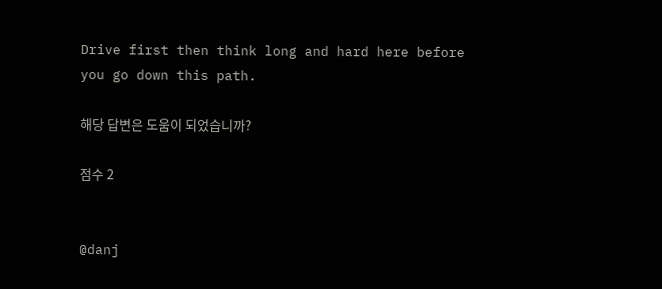Drive first then think long and hard here before you go down this path.

해당 답변은 도움이 되었습니까?

점수 2


@danj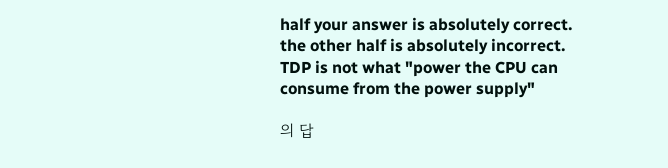half your answer is absolutely correct. the other half is absolutely incorrect. TDP is not what "power the CPU can consume from the power supply"

의 답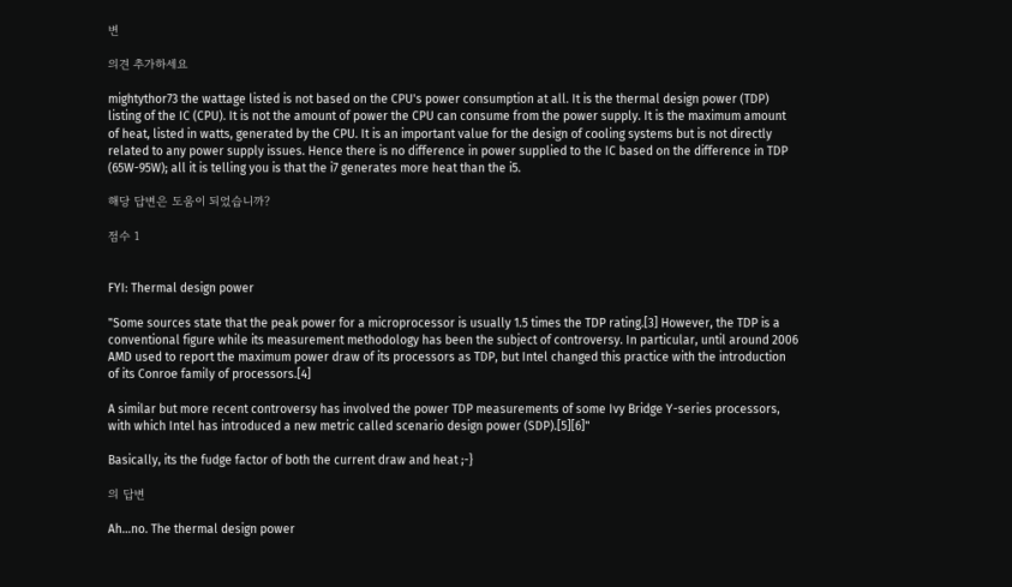변

의견 추가하세요

mightythor73 the wattage listed is not based on the CPU's power consumption at all. It is the thermal design power (TDP) listing of the IC (CPU). It is not the amount of power the CPU can consume from the power supply. It is the maximum amount of heat, listed in watts, generated by the CPU. It is an important value for the design of cooling systems but is not directly related to any power supply issues. Hence there is no difference in power supplied to the IC based on the difference in TDP (65W-95W); all it is telling you is that the i7 generates more heat than the i5.

해당 답변은 도움이 되었습니까?

점수 1


FYI: Thermal design power

"Some sources state that the peak power for a microprocessor is usually 1.5 times the TDP rating.[3] However, the TDP is a conventional figure while its measurement methodology has been the subject of controversy. In particular, until around 2006 AMD used to report the maximum power draw of its processors as TDP, but Intel changed this practice with the introduction of its Conroe family of processors.[4]

A similar but more recent controversy has involved the power TDP measurements of some Ivy Bridge Y-series processors, with which Intel has introduced a new metric called scenario design power (SDP).[5][6]"

Basically, its the fudge factor of both the current draw and heat ;-}

의 답변

Ah...no. The thermal design power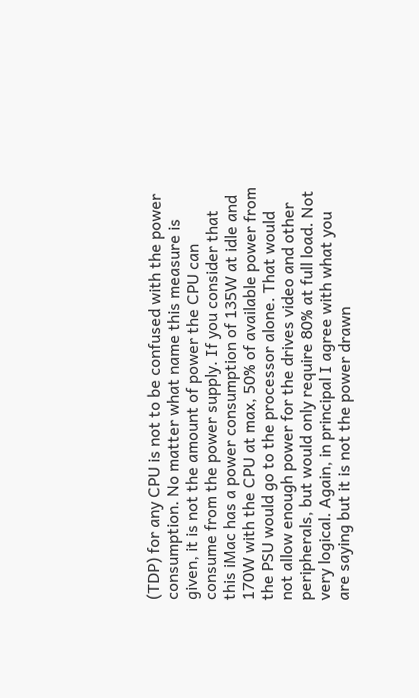(TDP) for any CPU is not to be confused with the power consumption. No matter what name this measure is given, it is not the amount of power the CPU can consume from the power supply. If you consider that this iMac has a power consumption of 135W at idle and 170W with the CPU at max, 50% of available power from the PSU would go to the processor alone. That would not allow enough power for the drives video and other peripherals, but would only require 80% at full load. Not very logical. Again, in principal I agree with what you are saying but it is not the power drawn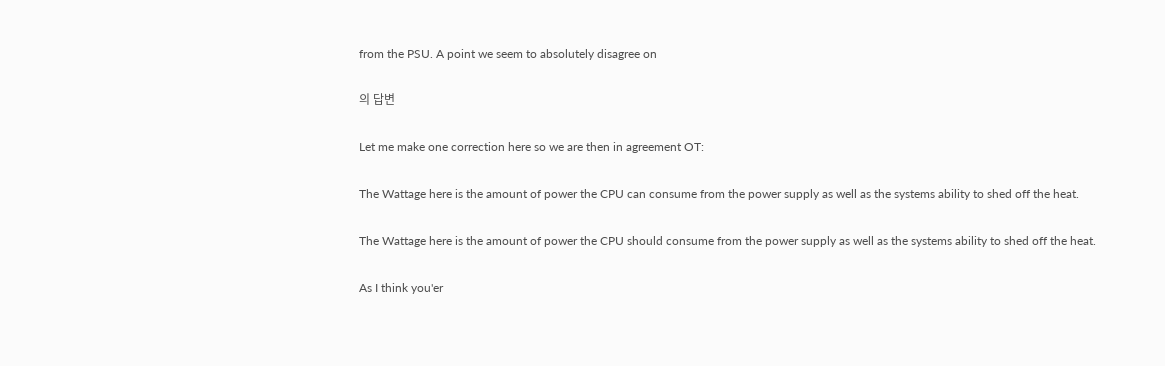from the PSU. A point we seem to absolutely disagree on

의 답변

Let me make one correction here so we are then in agreement OT:

The Wattage here is the amount of power the CPU can consume from the power supply as well as the systems ability to shed off the heat.

The Wattage here is the amount of power the CPU should consume from the power supply as well as the systems ability to shed off the heat.

As I think you'er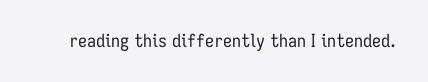reading this differently than I intended.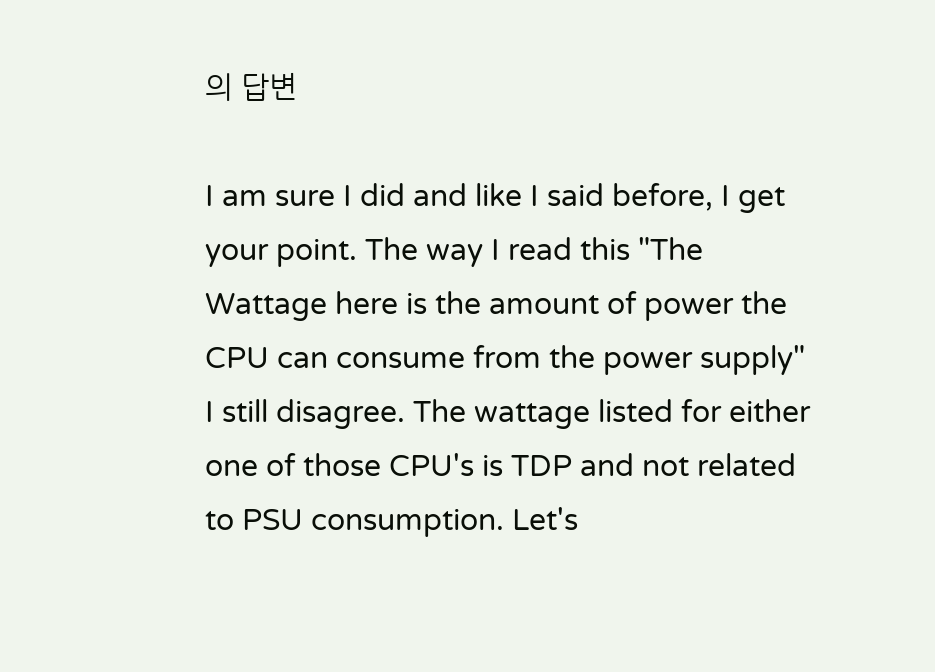의 답변

I am sure I did and like I said before, I get your point. The way I read this "The Wattage here is the amount of power the CPU can consume from the power supply" I still disagree. The wattage listed for either one of those CPU's is TDP and not related to PSU consumption. Let's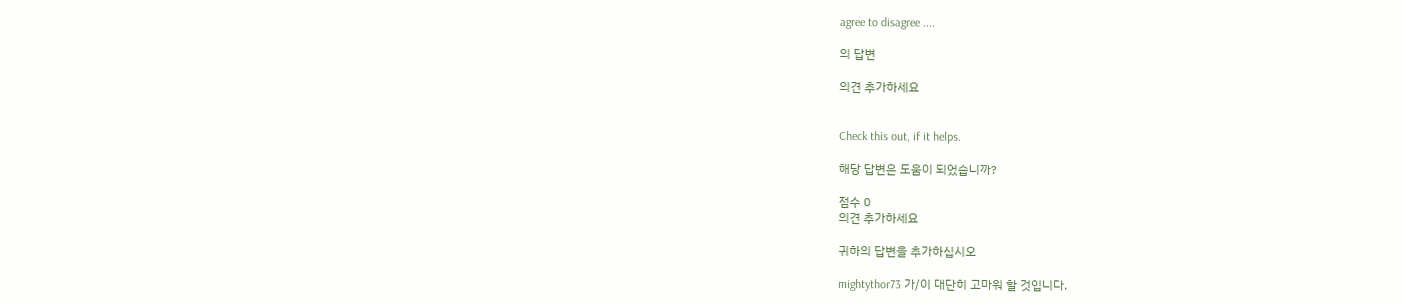agree to disagree ....

의 답변

의견 추가하세요


Check this out, if it helps.

해당 답변은 도움이 되었습니까?

점수 0
의견 추가하세요

귀하의 답변을 추가하십시오

mightythor73 가/이 대단히 고마워 할 것입니다.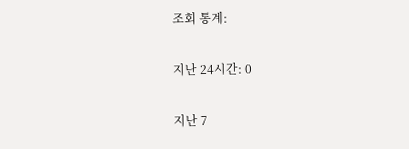조회 통계:

지난 24시간: 0

지난 7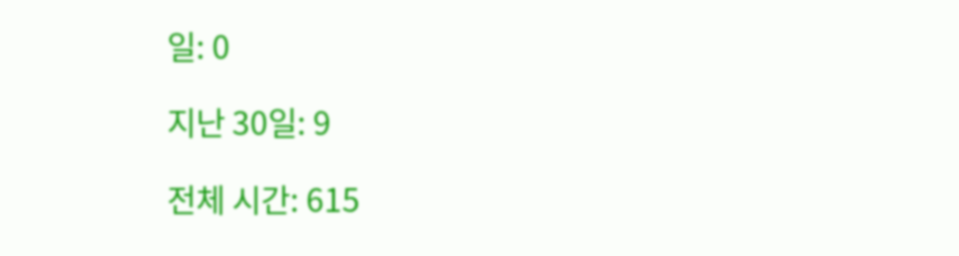일: 0

지난 30일: 9

전체 시간: 615